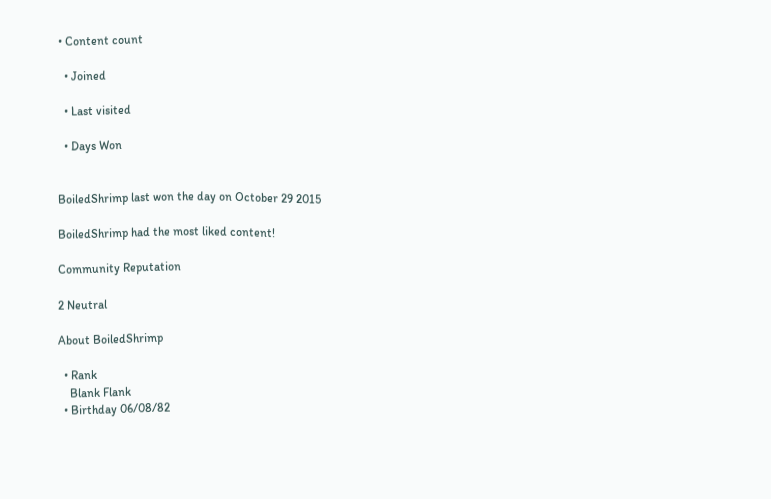• Content count

  • Joined

  • Last visited

  • Days Won


BoiledShrimp last won the day on October 29 2015

BoiledShrimp had the most liked content!

Community Reputation

2 Neutral

About BoiledShrimp

  • Rank
    Blank Flank
  • Birthday 06/08/82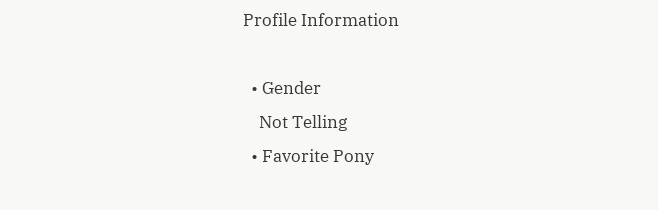Profile Information

  • Gender
    Not Telling
  • Favorite Pony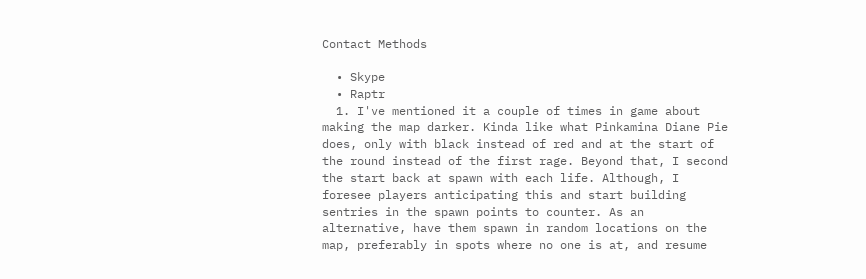Contact Methods

  • Skype
  • Raptr
  1. I've mentioned it a couple of times in game about making the map darker. Kinda like what Pinkamina Diane Pie does, only with black instead of red and at the start of the round instead of the first rage. Beyond that, I second the start back at spawn with each life. Although, I foresee players anticipating this and start building sentries in the spawn points to counter. As an alternative, have them spawn in random locations on the map, preferably in spots where no one is at, and resume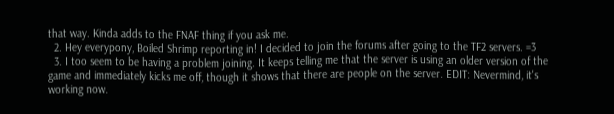that way. Kinda adds to the FNAF thing if you ask me.
  2. Hey everypony, Boiled Shrimp reporting in! I decided to join the forums after going to the TF2 servers. =3
  3. I too seem to be having a problem joining. It keeps telling me that the server is using an older version of the game and immediately kicks me off, though it shows that there are people on the server. EDIT: Nevermind, it's working now.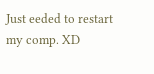Just eeded to restart my comp. XD